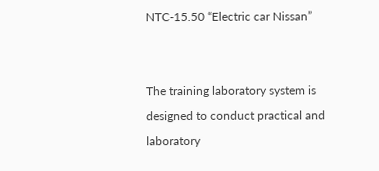NTC-15.50 “Electric car Nissan”


The training laboratory system is designed to conduct practical and laboratory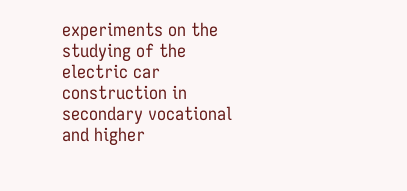experiments on the studying of the electric car construction in secondary vocational and higher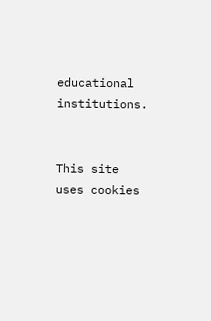educational institutions.


This site uses cookies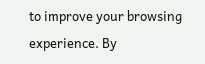to improve your browsing experience. By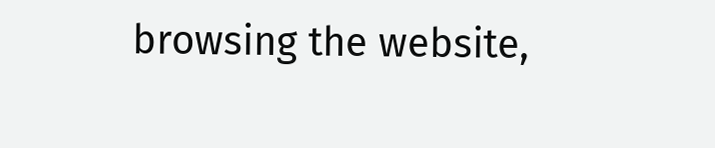browsing the website,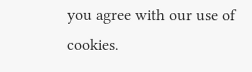you agree with our use of cookies.